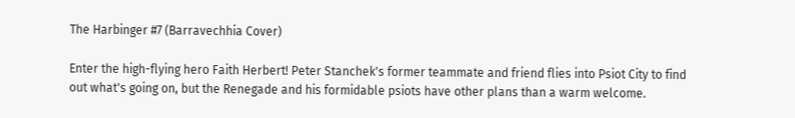The Harbinger #7 (Barravechhia Cover)

Enter the high-flying hero Faith Herbert! Peter Stanchek's former teammate and friend flies into Psiot City to find out what's going on, but the Renegade and his formidable psiots have other plans than a warm welcome.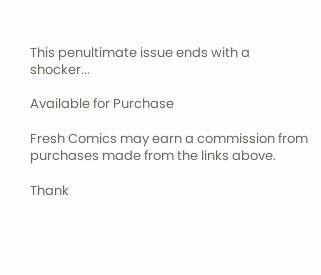This penultimate issue ends with a shocker...

Available for Purchase

Fresh Comics may earn a commission from purchases made from the links above.

Thank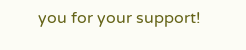you for your support!